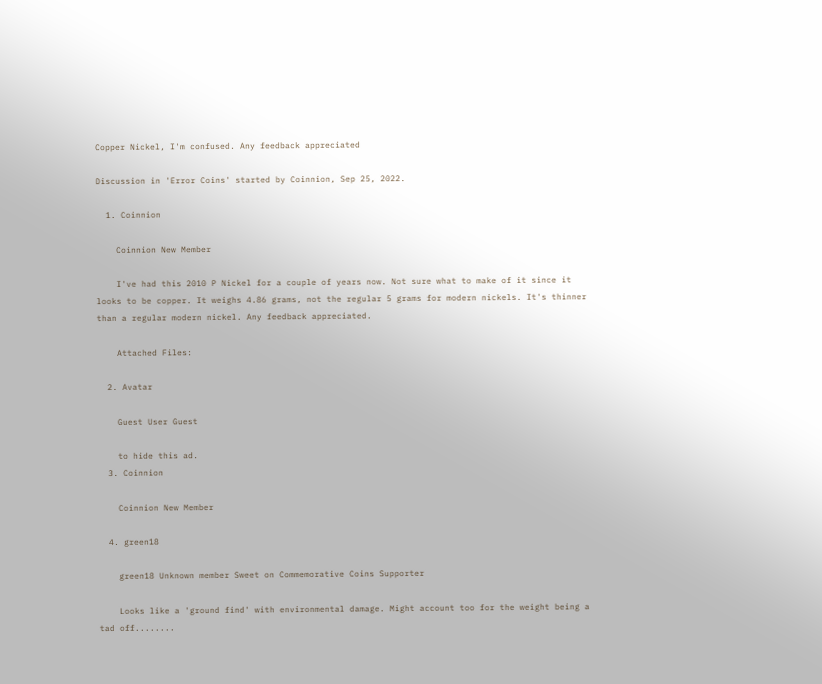Copper Nickel, I'm confused. Any feedback appreciated

Discussion in 'Error Coins' started by Coinnion, Sep 25, 2022.

  1. Coinnion

    Coinnion New Member

    I've had this 2010 P Nickel for a couple of years now. Not sure what to make of it since it looks to be copper. It weighs 4.86 grams, not the regular 5 grams for modern nickels. It's thinner than a regular modern nickel. Any feedback appreciated.

    Attached Files:

  2. Avatar

    Guest User Guest

    to hide this ad.
  3. Coinnion

    Coinnion New Member

  4. green18

    green18 Unknown member Sweet on Commemorative Coins Supporter

    Looks like a 'ground find' with environmental damage. Might account too for the weight being a tad off........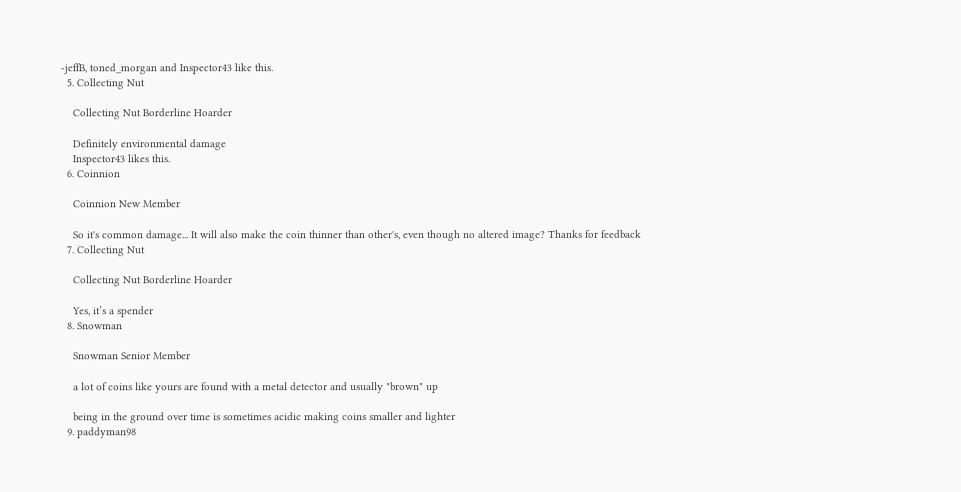-jeffB, toned_morgan and Inspector43 like this.
  5. Collecting Nut

    Collecting Nut Borderline Hoarder

    Definitely environmental damage
    Inspector43 likes this.
  6. Coinnion

    Coinnion New Member

    So it's common damage... It will also make the coin thinner than other's, even though no altered image? Thanks for feedback
  7. Collecting Nut

    Collecting Nut Borderline Hoarder

    Yes, it’s a spender
  8. Snowman

    Snowman Senior Member

    a lot of coins like yours are found with a metal detector and usually "brown" up

    being in the ground over time is sometimes acidic making coins smaller and lighter
  9. paddyman98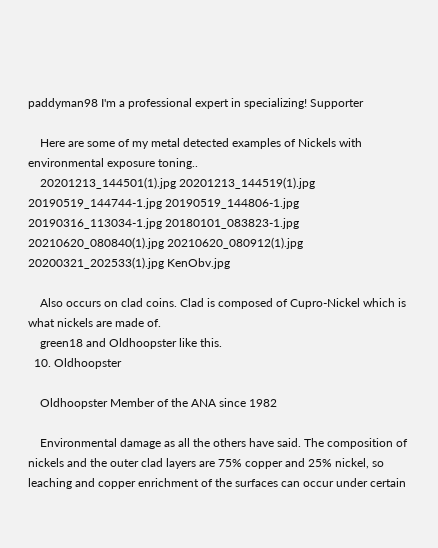paddyman98 I'm a professional expert in specializing! Supporter

    Here are some of my metal detected examples of Nickels with environmental exposure toning..
    20201213_144501(1).jpg 20201213_144519(1).jpg 20190519_144744-1.jpg 20190519_144806-1.jpg 20190316_113034-1.jpg 20180101_083823-1.jpg 20210620_080840(1).jpg 20210620_080912(1).jpg 20200321_202533(1).jpg KenObv.jpg

    Also occurs on clad coins. Clad is composed of Cupro-Nickel which is what nickels are made of.
    green18 and Oldhoopster like this.
  10. Oldhoopster

    Oldhoopster Member of the ANA since 1982

    Environmental damage as all the others have said. The composition of nickels and the outer clad layers are 75% copper and 25% nickel, so leaching and copper enrichment of the surfaces can occur under certain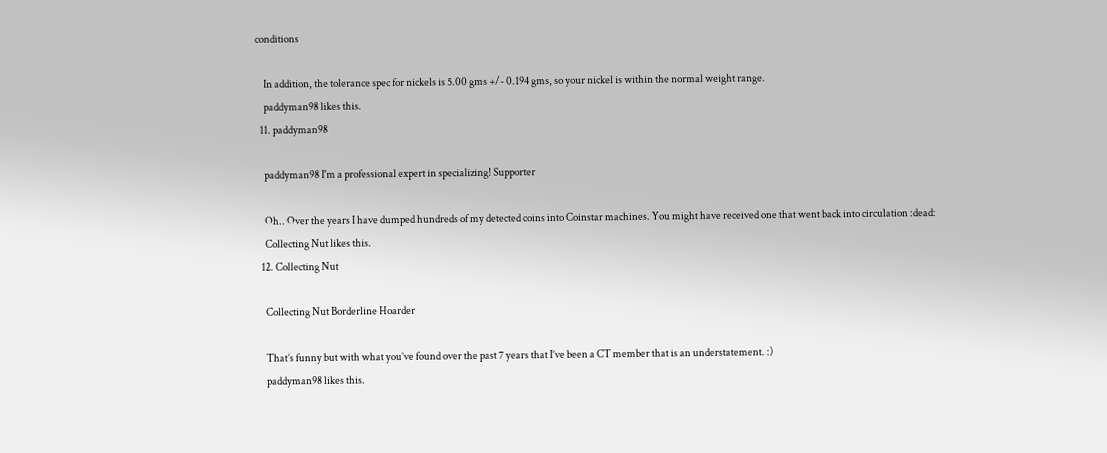conditions

    In addition, the tolerance spec for nickels is 5.00 gms +/- 0.194 gms, so your nickel is within the normal weight range.
    paddyman98 likes this.
  11. paddyman98

    paddyman98 I'm a professional expert in specializing! Supporter

    Oh.. Over the years I have dumped hundreds of my detected coins into Coinstar machines. You might have received one that went back into circulation :dead:
    Collecting Nut likes this.
  12. Collecting Nut

    Collecting Nut Borderline Hoarder

    That’s funny but with what you’ve found over the past 7 years that I’ve been a CT member that is an understatement. :)
    paddyman98 likes this.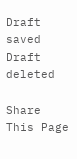Draft saved Draft deleted

Share This Page